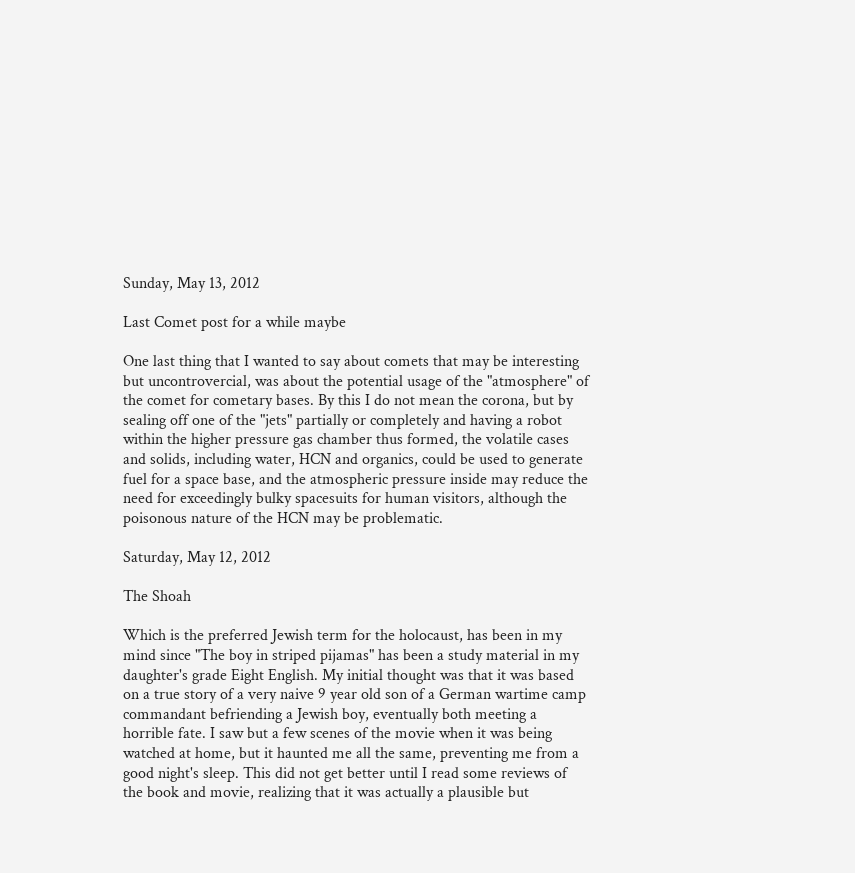Sunday, May 13, 2012

Last Comet post for a while maybe

One last thing that I wanted to say about comets that may be interesting but uncontrovercial, was about the potential usage of the "atmosphere" of the comet for cometary bases. By this I do not mean the corona, but by sealing off one of the "jets" partially or completely and having a robot within the higher pressure gas chamber thus formed, the volatile cases and solids, including water, HCN and organics, could be used to generate fuel for a space base, and the atmospheric pressure inside may reduce the need for exceedingly bulky spacesuits for human visitors, although the poisonous nature of the HCN may be problematic.

Saturday, May 12, 2012

The Shoah

Which is the preferred Jewish term for the holocaust, has been in my mind since "The boy in striped pijamas" has been a study material in my daughter's grade Eight English. My initial thought was that it was based on a true story of a very naive 9 year old son of a German wartime camp commandant befriending a Jewish boy, eventually both meeting a horrible fate. I saw but a few scenes of the movie when it was being watched at home, but it haunted me all the same, preventing me from a good night's sleep. This did not get better until I read some reviews of the book and movie, realizing that it was actually a plausible but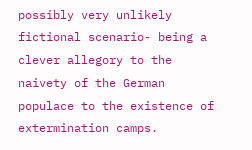possibly very unlikely fictional scenario- being a clever allegory to the naivety of the German populace to the existence of extermination camps.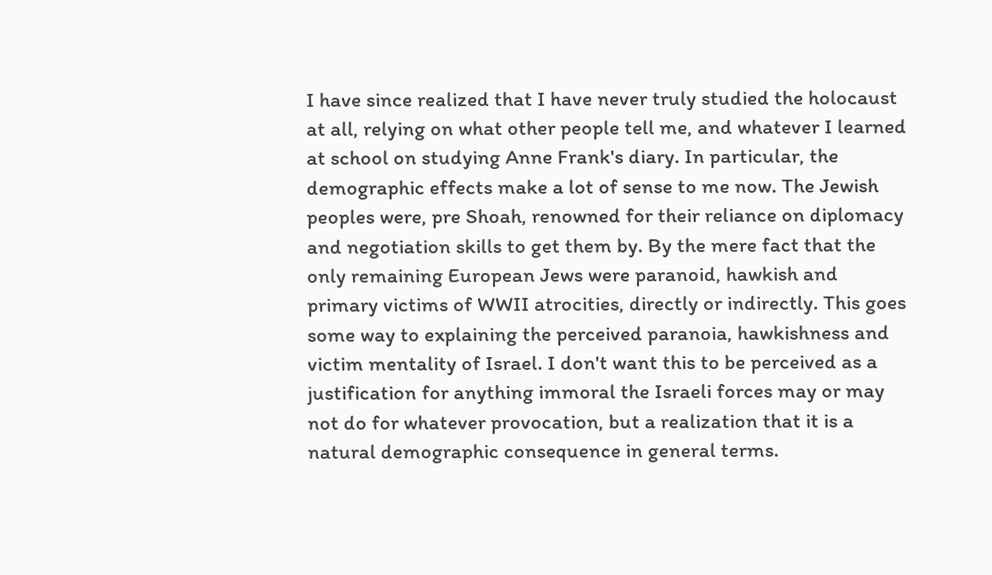I have since realized that I have never truly studied the holocaust at all, relying on what other people tell me, and whatever I learned at school on studying Anne Frank's diary. In particular, the demographic effects make a lot of sense to me now. The Jewish peoples were, pre Shoah, renowned for their reliance on diplomacy and negotiation skills to get them by. By the mere fact that the only remaining European Jews were paranoid, hawkish and primary victims of WWII atrocities, directly or indirectly. This goes some way to explaining the perceived paranoia, hawkishness and victim mentality of Israel. I don't want this to be perceived as a justification for anything immoral the Israeli forces may or may not do for whatever provocation, but a realization that it is a natural demographic consequence in general terms.